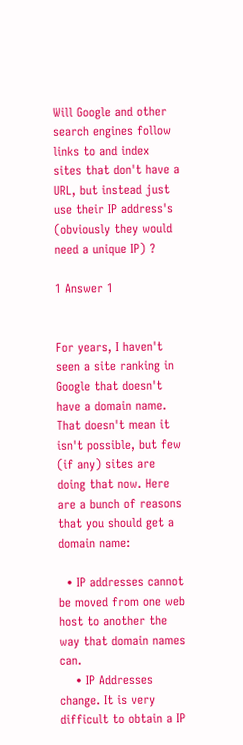Will Google and other search engines follow links to and index sites that don't have a URL, but instead just use their IP address's (obviously they would need a unique IP) ?

1 Answer 1


For years, I haven't seen a site ranking in Google that doesn't have a domain name. That doesn't mean it isn't possible, but few (if any) sites are doing that now. Here are a bunch of reasons that you should get a domain name:

  • IP addresses cannot be moved from one web host to another the way that domain names can.
    • IP Addresses change. It is very difficult to obtain a IP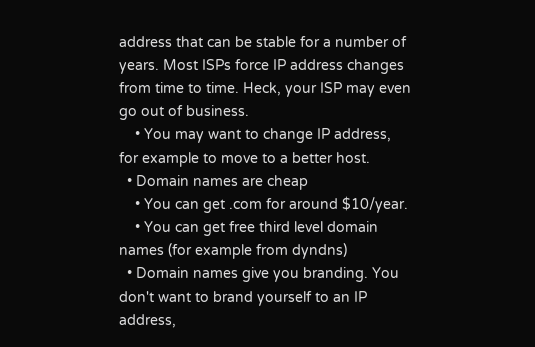address that can be stable for a number of years. Most ISPs force IP address changes from time to time. Heck, your ISP may even go out of business.
    • You may want to change IP address, for example to move to a better host.
  • Domain names are cheap
    • You can get .com for around $10/year.
    • You can get free third level domain names (for example from dyndns)
  • Domain names give you branding. You don't want to brand yourself to an IP address,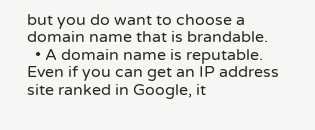but you do want to choose a domain name that is brandable.
  • A domain name is reputable. Even if you can get an IP address site ranked in Google, it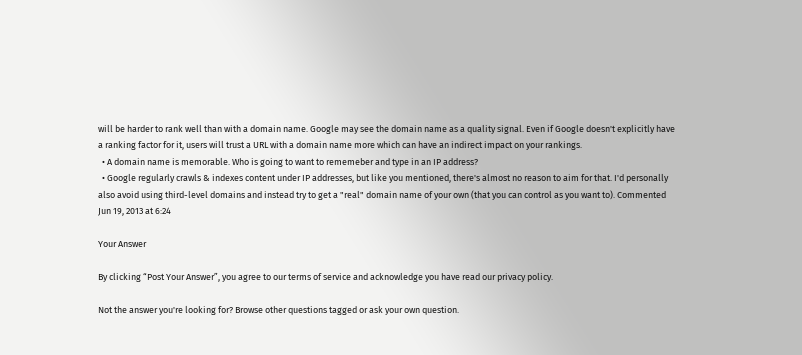will be harder to rank well than with a domain name. Google may see the domain name as a quality signal. Even if Google doesn't explicitly have a ranking factor for it, users will trust a URL with a domain name more which can have an indirect impact on your rankings.
  • A domain name is memorable. Who is going to want to rememeber and type in an IP address?
  • Google regularly crawls & indexes content under IP addresses, but like you mentioned, there's almost no reason to aim for that. I'd personally also avoid using third-level domains and instead try to get a "real" domain name of your own (that you can control as you want to). Commented Jun 19, 2013 at 6:24

Your Answer

By clicking “Post Your Answer”, you agree to our terms of service and acknowledge you have read our privacy policy.

Not the answer you're looking for? Browse other questions tagged or ask your own question.